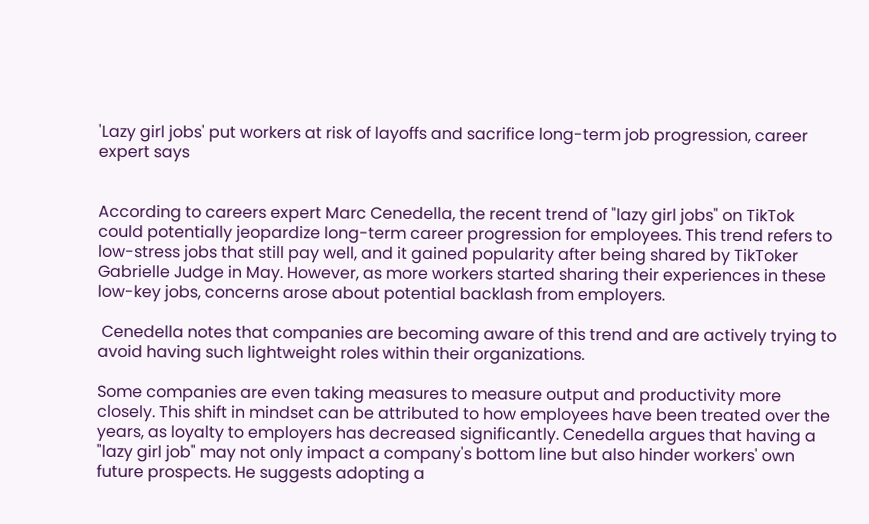'Lazy girl jobs' put workers at risk of layoffs and sacrifice long-term job progression, career expert says


According to careers expert Marc Cenedella, the recent trend of "lazy girl jobs" on TikTok could potentially jeopardize long-term career progression for employees. This trend refers to low-stress jobs that still pay well, and it gained popularity after being shared by TikToker Gabrielle Judge in May. However, as more workers started sharing their experiences in these low-key jobs, concerns arose about potential backlash from employers.

 Cenedella notes that companies are becoming aware of this trend and are actively trying to avoid having such lightweight roles within their organizations.

Some companies are even taking measures to measure output and productivity more closely. This shift in mindset can be attributed to how employees have been treated over the years, as loyalty to employers has decreased significantly. Cenedella argues that having a "lazy girl job" may not only impact a company's bottom line but also hinder workers' own future prospects. He suggests adopting a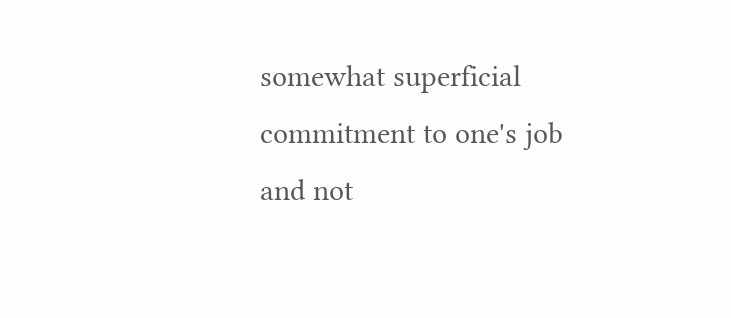somewhat superficial commitment to one's job and not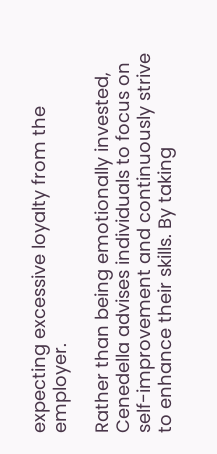expecting excessive loyalty from the employer.

Rather than being emotionally invested, Cenedella advises individuals to focus on self-improvement and continuously strive to enhance their skills. By taking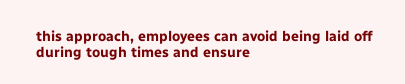this approach, employees can avoid being laid off during tough times and ensure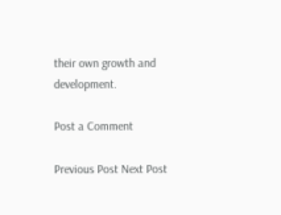their own growth and development.

Post a Comment

Previous Post Next Post